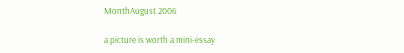MonthAugust 2006

a picture is worth a mini-essay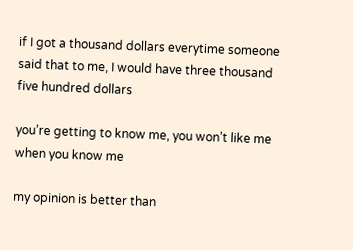if I got a thousand dollars everytime someone said that to me, I would have three thousand five hundred dollars

you’re getting to know me, you won’t like me when you know me

my opinion is better than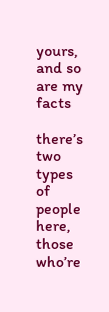yours, and so are my facts

there’s two types of people here, those who’re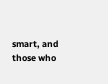smart, and those who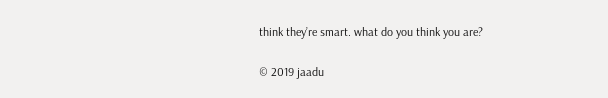think they’re smart. what do you think you are?

© 2019 jaadu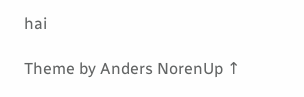hai

Theme by Anders NorenUp ↑